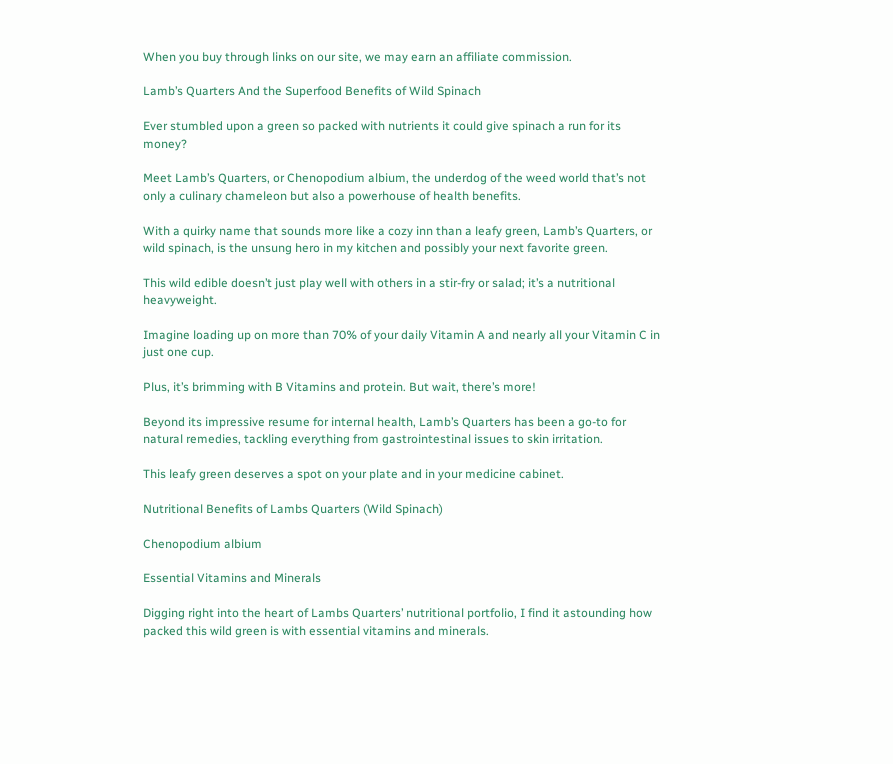When you buy through links on our site, we may earn an affiliate commission.

Lamb’s Quarters And the Superfood Benefits of Wild Spinach

Ever stumbled upon a green so packed with nutrients it could give spinach a run for its money?

Meet Lamb’s Quarters, or Chenopodium albium, the underdog of the weed world that’s not only a culinary chameleon but also a powerhouse of health benefits.

With a quirky name that sounds more like a cozy inn than a leafy green, Lamb’s Quarters, or wild spinach, is the unsung hero in my kitchen and possibly your next favorite green.

This wild edible doesn’t just play well with others in a stir-fry or salad; it’s a nutritional heavyweight.

Imagine loading up on more than 70% of your daily Vitamin A and nearly all your Vitamin C in just one cup.

Plus, it’s brimming with B Vitamins and protein. But wait, there’s more!

Beyond its impressive resume for internal health, Lamb’s Quarters has been a go-to for natural remedies, tackling everything from gastrointestinal issues to skin irritation.

This leafy green deserves a spot on your plate and in your medicine cabinet.

Nutritional Benefits of Lambs Quarters (Wild Spinach)

Chenopodium albium

Essential Vitamins and Minerals

Digging right into the heart of Lambs Quarters’ nutritional portfolio, I find it astounding how packed this wild green is with essential vitamins and minerals.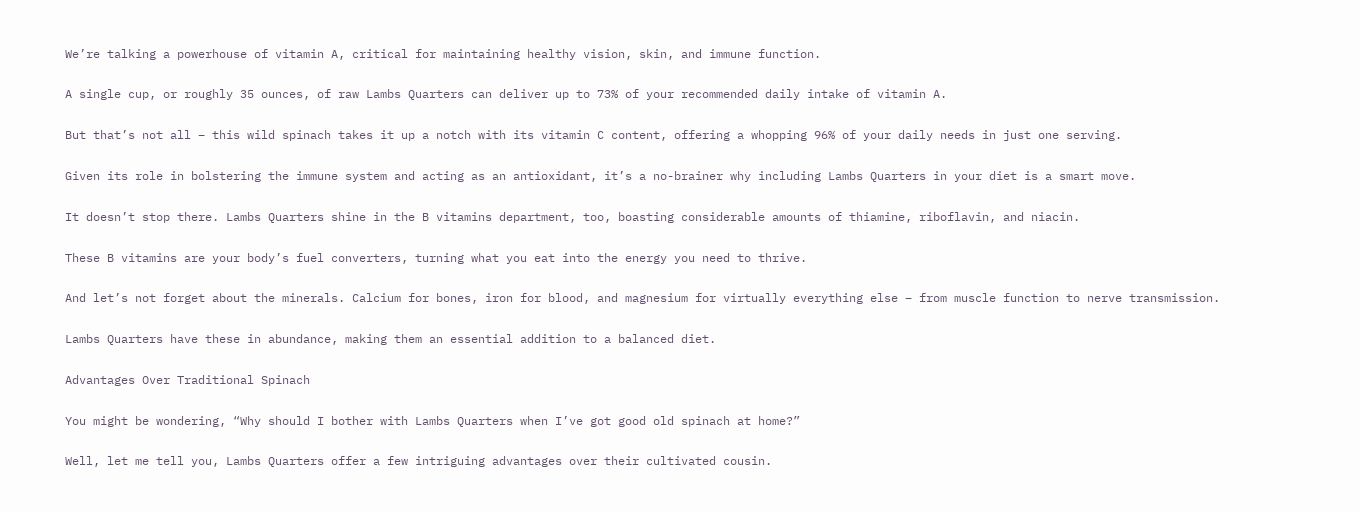We’re talking a powerhouse of vitamin A, critical for maintaining healthy vision, skin, and immune function.

A single cup, or roughly 35 ounces, of raw Lambs Quarters can deliver up to 73% of your recommended daily intake of vitamin A.

But that’s not all – this wild spinach takes it up a notch with its vitamin C content, offering a whopping 96% of your daily needs in just one serving.

Given its role in bolstering the immune system and acting as an antioxidant, it’s a no-brainer why including Lambs Quarters in your diet is a smart move.

It doesn’t stop there. Lambs Quarters shine in the B vitamins department, too, boasting considerable amounts of thiamine, riboflavin, and niacin.

These B vitamins are your body’s fuel converters, turning what you eat into the energy you need to thrive.

And let’s not forget about the minerals. Calcium for bones, iron for blood, and magnesium for virtually everything else – from muscle function to nerve transmission.

Lambs Quarters have these in abundance, making them an essential addition to a balanced diet.

Advantages Over Traditional Spinach

You might be wondering, “Why should I bother with Lambs Quarters when I’ve got good old spinach at home?”

Well, let me tell you, Lambs Quarters offer a few intriguing advantages over their cultivated cousin.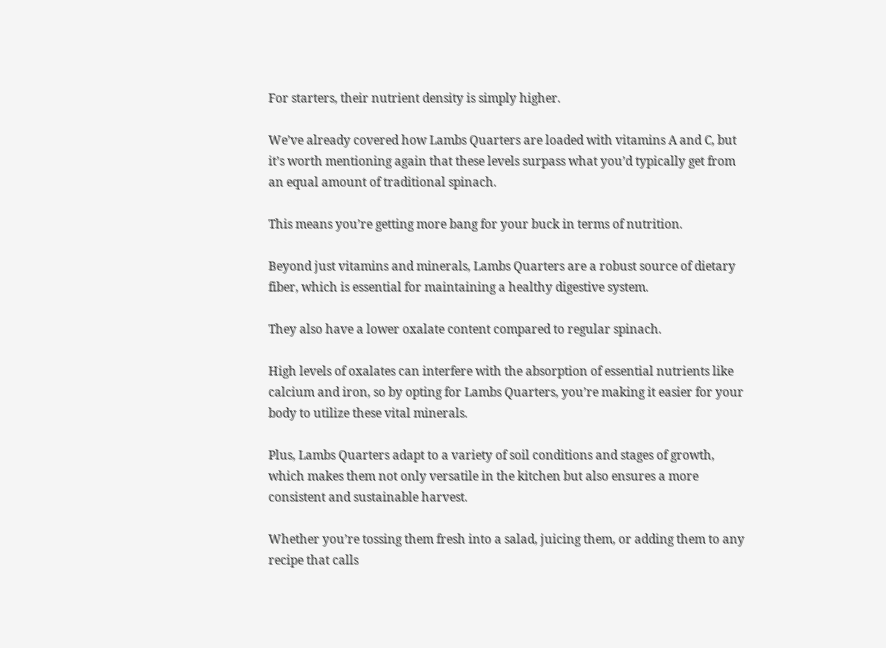For starters, their nutrient density is simply higher.

We’ve already covered how Lambs Quarters are loaded with vitamins A and C, but it’s worth mentioning again that these levels surpass what you’d typically get from an equal amount of traditional spinach.

This means you’re getting more bang for your buck in terms of nutrition.

Beyond just vitamins and minerals, Lambs Quarters are a robust source of dietary fiber, which is essential for maintaining a healthy digestive system.

They also have a lower oxalate content compared to regular spinach.

High levels of oxalates can interfere with the absorption of essential nutrients like calcium and iron, so by opting for Lambs Quarters, you’re making it easier for your body to utilize these vital minerals.

Plus, Lambs Quarters adapt to a variety of soil conditions and stages of growth, which makes them not only versatile in the kitchen but also ensures a more consistent and sustainable harvest.

Whether you’re tossing them fresh into a salad, juicing them, or adding them to any recipe that calls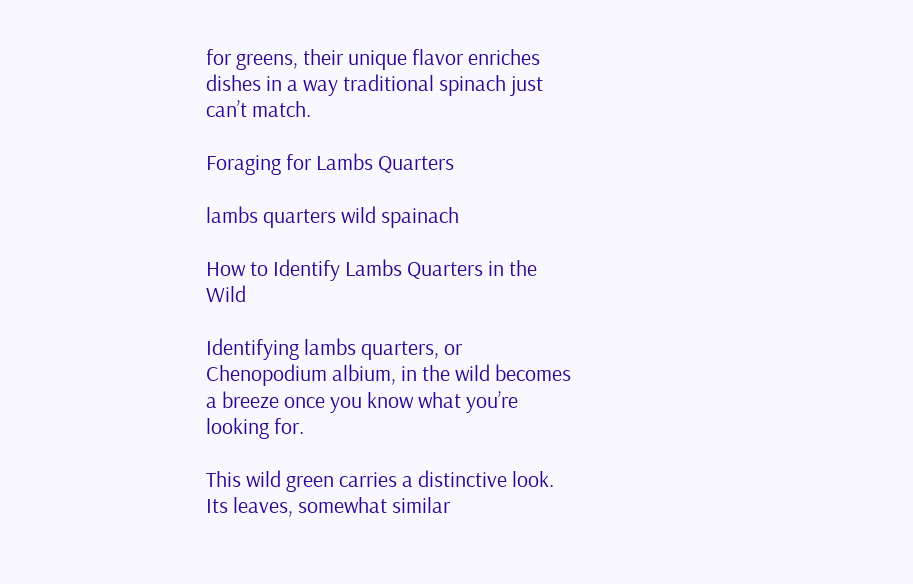for greens, their unique flavor enriches dishes in a way traditional spinach just can’t match.

Foraging for Lambs Quarters

lambs quarters wild spainach

How to Identify Lambs Quarters in the Wild

Identifying lambs quarters, or Chenopodium albium, in the wild becomes a breeze once you know what you’re looking for.

This wild green carries a distinctive look. Its leaves, somewhat similar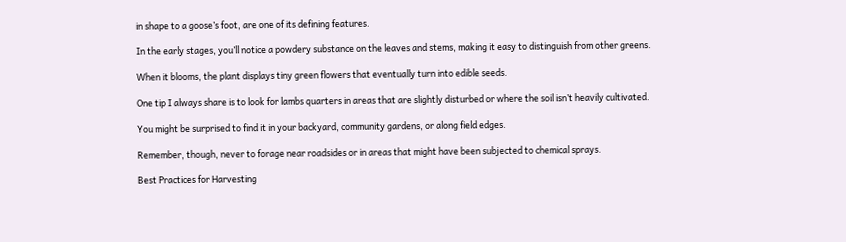in shape to a goose’s foot, are one of its defining features.

In the early stages, you’ll notice a powdery substance on the leaves and stems, making it easy to distinguish from other greens.

When it blooms, the plant displays tiny green flowers that eventually turn into edible seeds.

One tip I always share is to look for lambs quarters in areas that are slightly disturbed or where the soil isn’t heavily cultivated.

You might be surprised to find it in your backyard, community gardens, or along field edges.

Remember, though, never to forage near roadsides or in areas that might have been subjected to chemical sprays.

Best Practices for Harvesting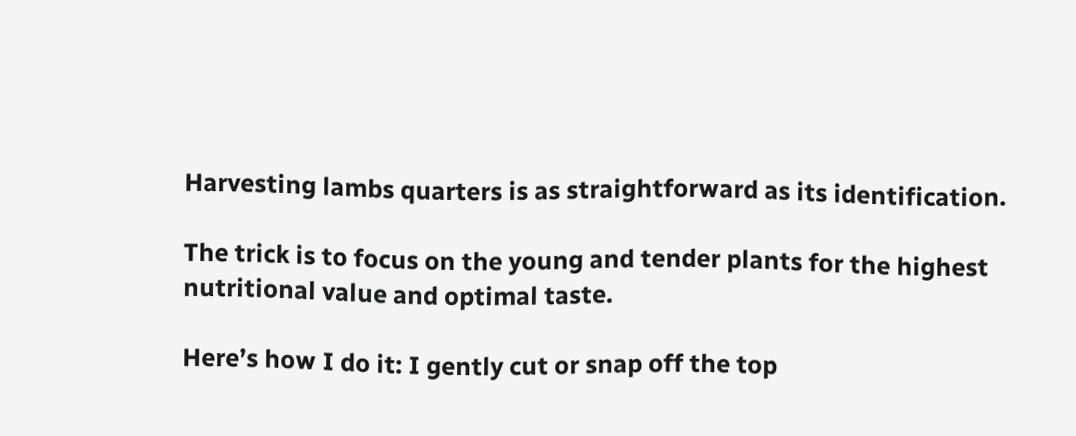Harvesting lambs quarters is as straightforward as its identification.

The trick is to focus on the young and tender plants for the highest nutritional value and optimal taste.

Here’s how I do it: I gently cut or snap off the top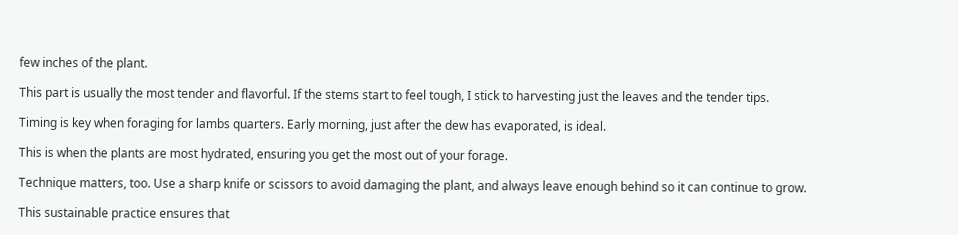few inches of the plant.

This part is usually the most tender and flavorful. If the stems start to feel tough, I stick to harvesting just the leaves and the tender tips.

Timing is key when foraging for lambs quarters. Early morning, just after the dew has evaporated, is ideal.

This is when the plants are most hydrated, ensuring you get the most out of your forage.

Technique matters, too. Use a sharp knife or scissors to avoid damaging the plant, and always leave enough behind so it can continue to grow.

This sustainable practice ensures that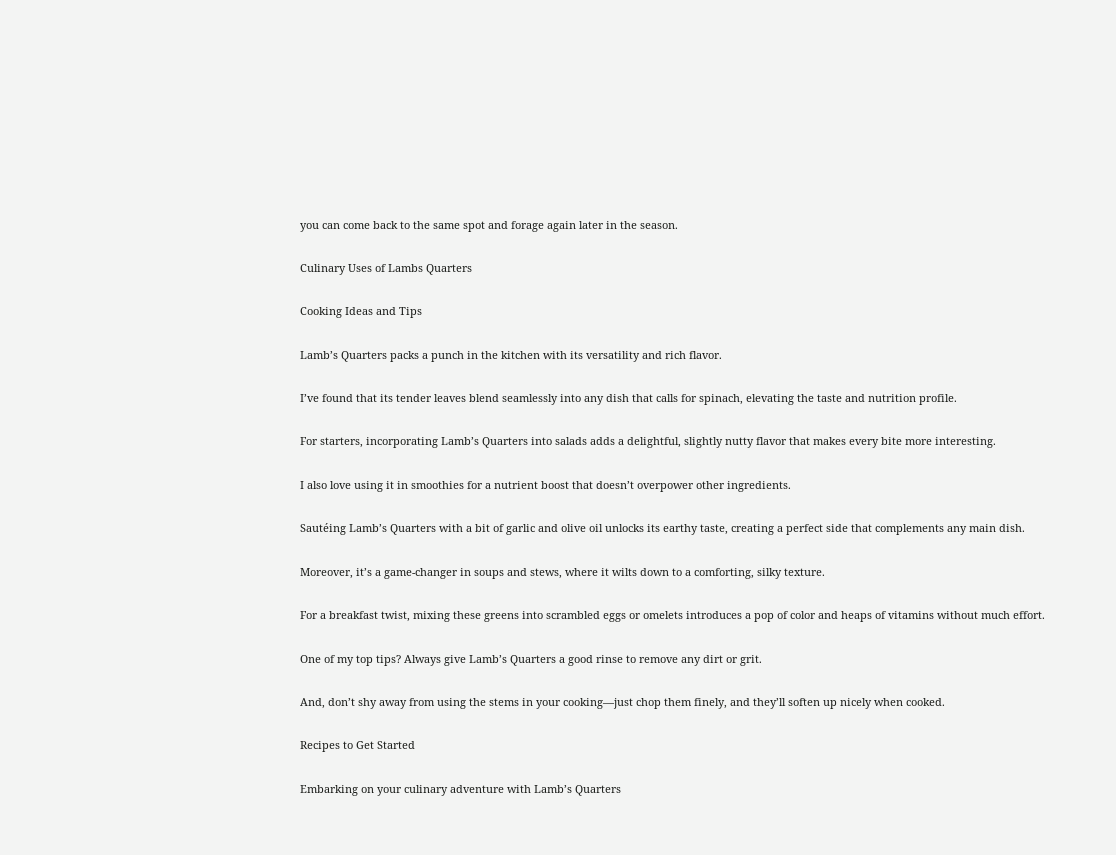you can come back to the same spot and forage again later in the season.

Culinary Uses of Lambs Quarters

Cooking Ideas and Tips

Lamb’s Quarters packs a punch in the kitchen with its versatility and rich flavor.

I’ve found that its tender leaves blend seamlessly into any dish that calls for spinach, elevating the taste and nutrition profile.

For starters, incorporating Lamb’s Quarters into salads adds a delightful, slightly nutty flavor that makes every bite more interesting.

I also love using it in smoothies for a nutrient boost that doesn’t overpower other ingredients.

Sautéing Lamb’s Quarters with a bit of garlic and olive oil unlocks its earthy taste, creating a perfect side that complements any main dish.

Moreover, it’s a game-changer in soups and stews, where it wilts down to a comforting, silky texture.

For a breakfast twist, mixing these greens into scrambled eggs or omelets introduces a pop of color and heaps of vitamins without much effort.

One of my top tips? Always give Lamb’s Quarters a good rinse to remove any dirt or grit.

And, don’t shy away from using the stems in your cooking—just chop them finely, and they’ll soften up nicely when cooked.

Recipes to Get Started

Embarking on your culinary adventure with Lamb’s Quarters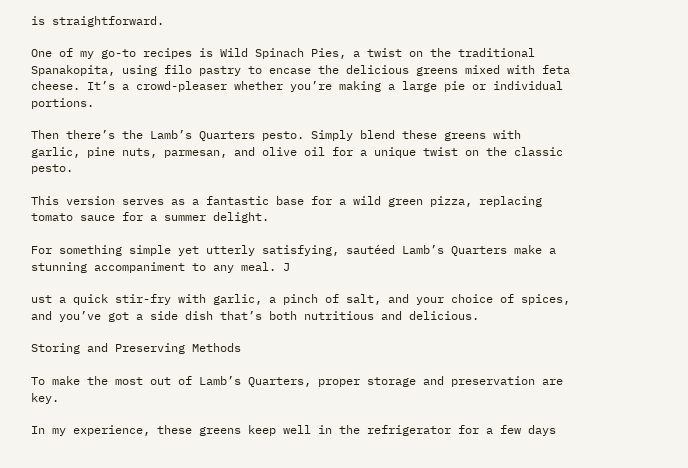is straightforward.

One of my go-to recipes is Wild Spinach Pies, a twist on the traditional Spanakopita, using filo pastry to encase the delicious greens mixed with feta cheese. It’s a crowd-pleaser whether you’re making a large pie or individual portions.

Then there’s the Lamb’s Quarters pesto. Simply blend these greens with garlic, pine nuts, parmesan, and olive oil for a unique twist on the classic pesto.

This version serves as a fantastic base for a wild green pizza, replacing tomato sauce for a summer delight.

For something simple yet utterly satisfying, sautéed Lamb’s Quarters make a stunning accompaniment to any meal. J

ust a quick stir-fry with garlic, a pinch of salt, and your choice of spices, and you’ve got a side dish that’s both nutritious and delicious.

Storing and Preserving Methods

To make the most out of Lamb’s Quarters, proper storage and preservation are key.

In my experience, these greens keep well in the refrigerator for a few days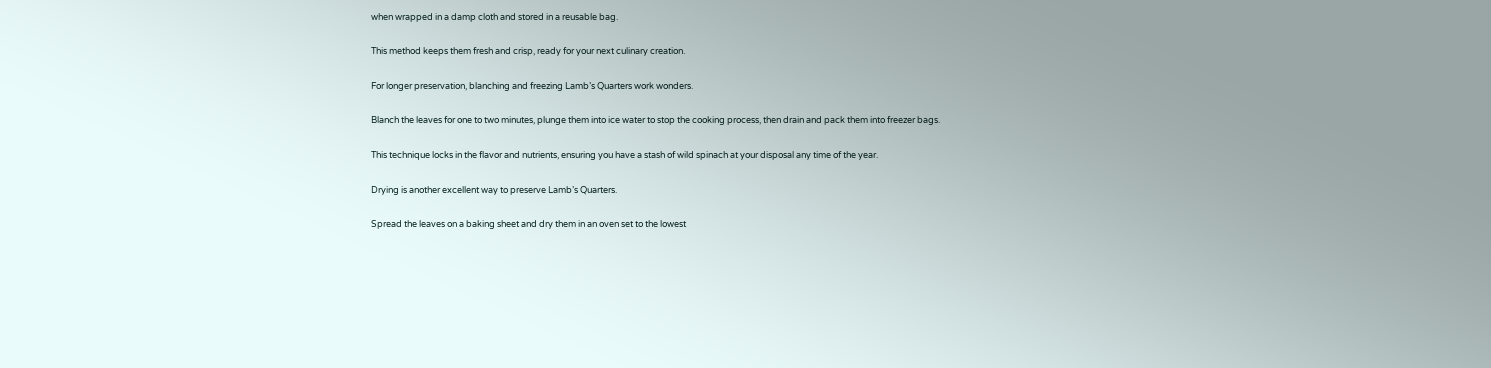when wrapped in a damp cloth and stored in a reusable bag.

This method keeps them fresh and crisp, ready for your next culinary creation.

For longer preservation, blanching and freezing Lamb’s Quarters work wonders.

Blanch the leaves for one to two minutes, plunge them into ice water to stop the cooking process, then drain and pack them into freezer bags.

This technique locks in the flavor and nutrients, ensuring you have a stash of wild spinach at your disposal any time of the year.

Drying is another excellent way to preserve Lamb’s Quarters.

Spread the leaves on a baking sheet and dry them in an oven set to the lowest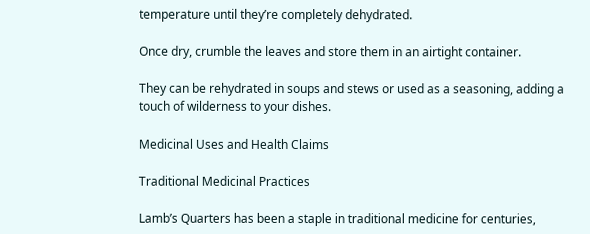temperature until they’re completely dehydrated.

Once dry, crumble the leaves and store them in an airtight container.

They can be rehydrated in soups and stews or used as a seasoning, adding a touch of wilderness to your dishes.

Medicinal Uses and Health Claims

Traditional Medicinal Practices

Lamb’s Quarters has been a staple in traditional medicine for centuries,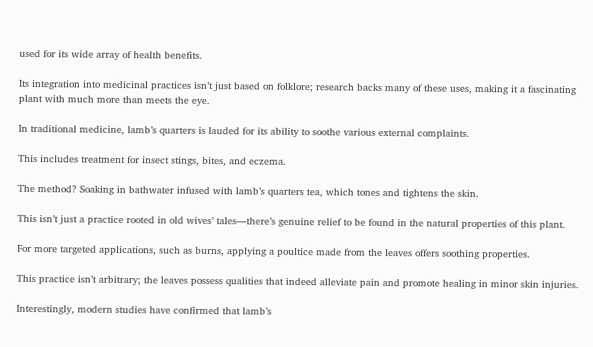used for its wide array of health benefits.

Its integration into medicinal practices isn’t just based on folklore; research backs many of these uses, making it a fascinating plant with much more than meets the eye.

In traditional medicine, lamb’s quarters is lauded for its ability to soothe various external complaints.

This includes treatment for insect stings, bites, and eczema.

The method? Soaking in bathwater infused with lamb’s quarters tea, which tones and tightens the skin.

This isn’t just a practice rooted in old wives’ tales—there’s genuine relief to be found in the natural properties of this plant.

For more targeted applications, such as burns, applying a poultice made from the leaves offers soothing properties.

This practice isn’t arbitrary; the leaves possess qualities that indeed alleviate pain and promote healing in minor skin injuries.

Interestingly, modern studies have confirmed that lamb’s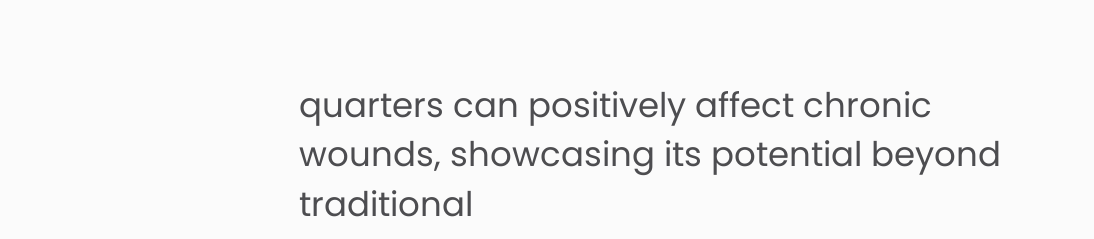quarters can positively affect chronic wounds, showcasing its potential beyond traditional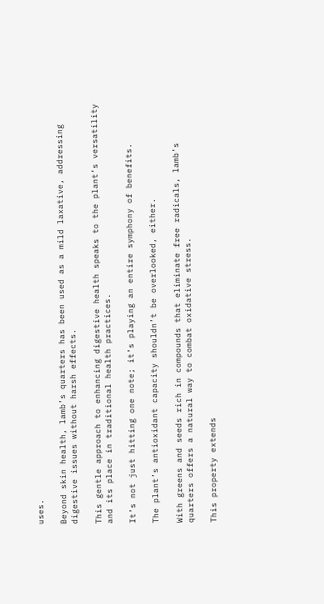uses.

Beyond skin health, lamb’s quarters has been used as a mild laxative, addressing digestive issues without harsh effects.

This gentle approach to enhancing digestive health speaks to the plant’s versatility and its place in traditional health practices.

It’s not just hitting one note; it’s playing an entire symphony of benefits.

The plant’s antioxidant capacity shouldn’t be overlooked, either.

With greens and seeds rich in compounds that eliminate free radicals, lamb’s quarters offers a natural way to combat oxidative stress.

This property extends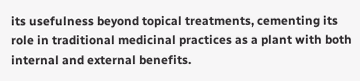its usefulness beyond topical treatments, cementing its role in traditional medicinal practices as a plant with both internal and external benefits.